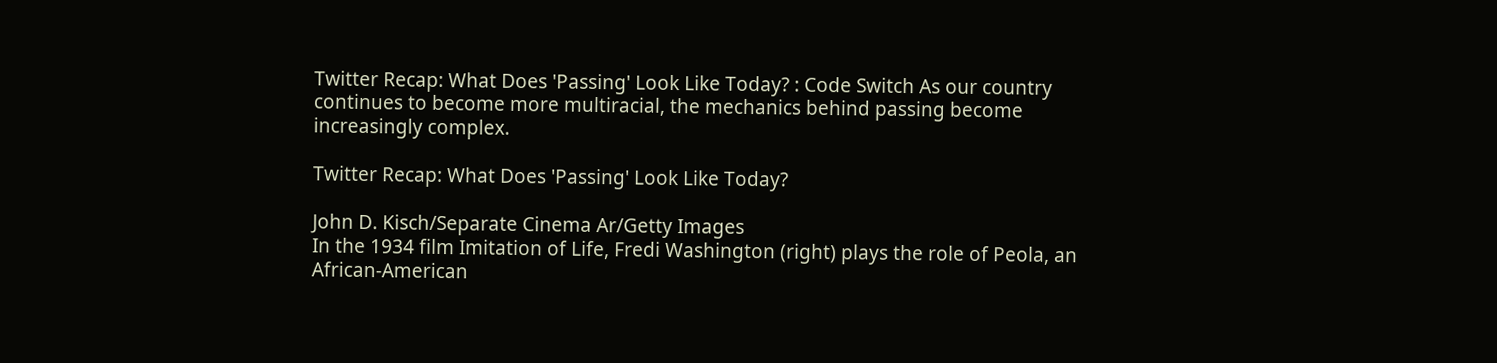Twitter Recap: What Does 'Passing' Look Like Today? : Code Switch As our country continues to become more multiracial, the mechanics behind passing become increasingly complex.

Twitter Recap: What Does 'Passing' Look Like Today?

John D. Kisch/Separate Cinema Ar/Getty Images
In the 1934 film Imitation of Life, Fredi Washington (right) plays the role of Peola, an African-American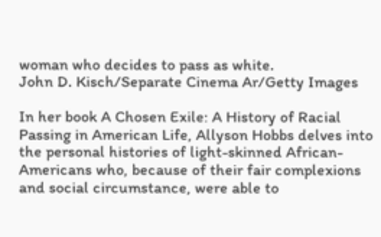woman who decides to pass as white.
John D. Kisch/Separate Cinema Ar/Getty Images

In her book A Chosen Exile: A History of Racial Passing in American Life, Allyson Hobbs delves into the personal histories of light-skinned African-Americans who, because of their fair complexions and social circumstance, were able to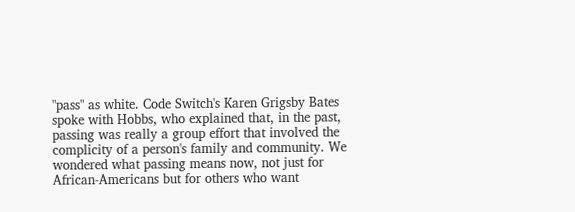"pass" as white. Code Switch's Karen Grigsby Bates spoke with Hobbs, who explained that, in the past, passing was really a group effort that involved the complicity of a person's family and community. We wondered what passing means now, not just for African-Americans but for others who want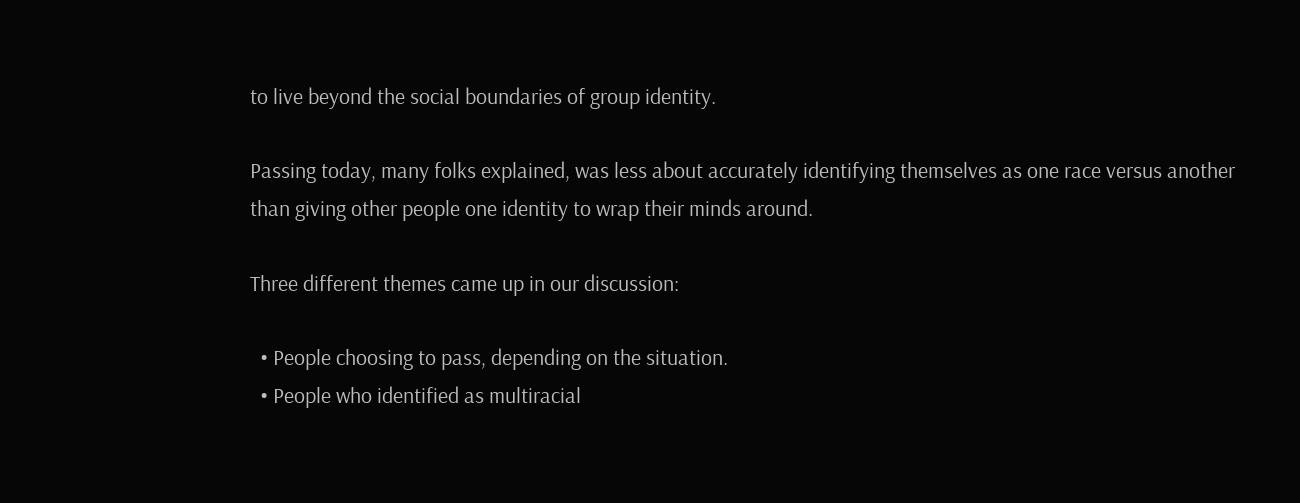to live beyond the social boundaries of group identity.

Passing today, many folks explained, was less about accurately identifying themselves as one race versus another than giving other people one identity to wrap their minds around.

Three different themes came up in our discussion:

  • People choosing to pass, depending on the situation.
  • People who identified as multiracial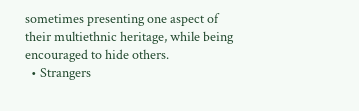sometimes presenting one aspect of their multiethnic heritage, while being encouraged to hide others.
  • Strangers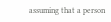assuming that a person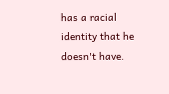has a racial identity that he doesn't have.